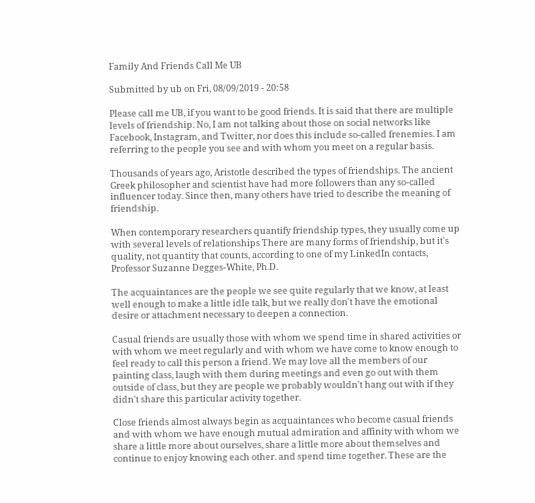Family And Friends Call Me UB

Submitted by ub on Fri, 08/09/2019 - 20:58

Please call me UB, if you want to be good friends. It is said that there are multiple levels of friendship. No, I am not talking about those on social networks like Facebook, Instagram, and Twitter, nor does this include so-called frenemies. I am referring to the people you see and with whom you meet on a regular basis.

Thousands of years ago, Aristotle described the types of friendships. The ancient Greek philosopher and scientist have had more followers than any so-called influencer today. Since then, many others have tried to describe the meaning of friendship.

When contemporary researchers quantify friendship types, they usually come up with several levels of relationships There are many forms of friendship, but it's quality, not quantity that counts, according to one of my LinkedIn contacts, Professor Suzanne Degges-White, Ph.D.

The acquaintances are the people we see quite regularly that we know, at least well enough to make a little idle talk, but we really don't have the emotional desire or attachment necessary to deepen a connection.

Casual friends are usually those with whom we spend time in shared activities or with whom we meet regularly and with whom we have come to know enough to feel ready to call this person a friend. We may love all the members of our painting class, laugh with them during meetings and even go out with them outside of class, but they are people we probably wouldn't hang out with if they didn't share this particular activity together.

Close friends almost always begin as acquaintances who become casual friends and with whom we have enough mutual admiration and affinity with whom we share a little more about ourselves, share a little more about themselves and continue to enjoy knowing each other. and spend time together. These are the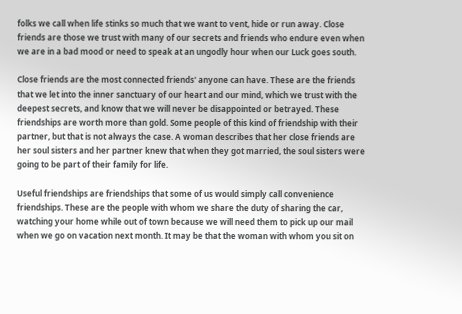folks we call when life stinks so much that we want to vent, hide or run away. Close friends are those we trust with many of our secrets and friends who endure even when we are in a bad mood or need to speak at an ungodly hour when our Luck goes south.

Close friends are the most connected friends' anyone can have. These are the friends that we let into the inner sanctuary of our heart and our mind, which we trust with the deepest secrets, and know that we will never be disappointed or betrayed. These friendships are worth more than gold. Some people of this kind of friendship with their partner, but that is not always the case. A woman describes that her close friends are her soul sisters and her partner knew that when they got married, the soul sisters were going to be part of their family for life.

Useful friendships are friendships that some of us would simply call convenience friendships. These are the people with whom we share the duty of sharing the car, watching your home while out of town because we will need them to pick up our mail when we go on vacation next month. It may be that the woman with whom you sit on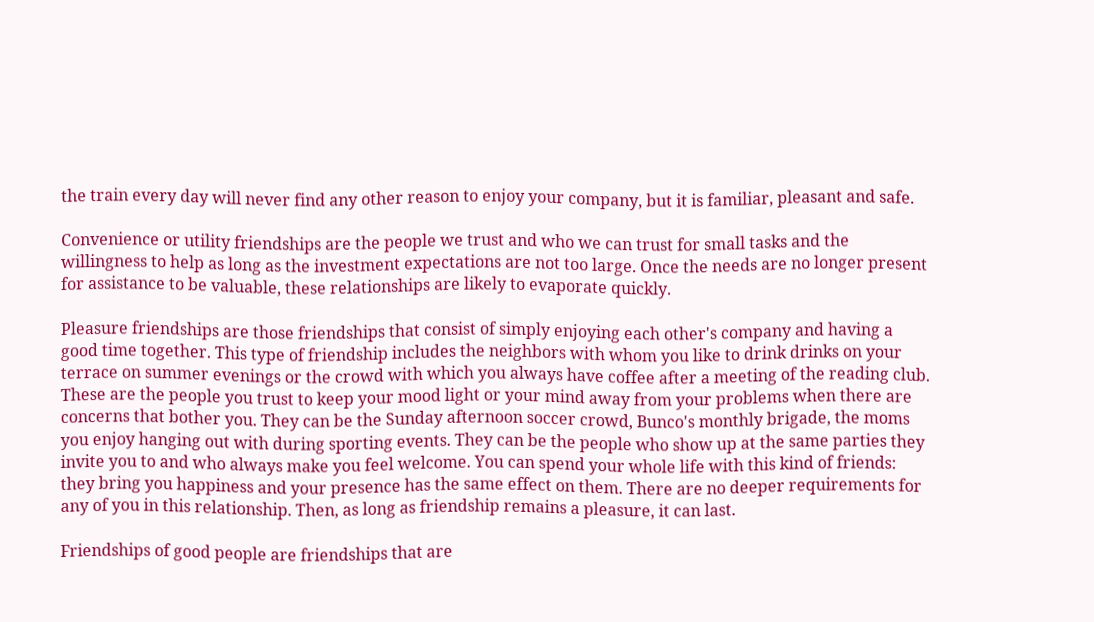the train every day will never find any other reason to enjoy your company, but it is familiar, pleasant and safe.

Convenience or utility friendships are the people we trust and who we can trust for small tasks and the willingness to help as long as the investment expectations are not too large. Once the needs are no longer present for assistance to be valuable, these relationships are likely to evaporate quickly.

Pleasure friendships are those friendships that consist of simply enjoying each other's company and having a good time together. This type of friendship includes the neighbors with whom you like to drink drinks on your terrace on summer evenings or the crowd with which you always have coffee after a meeting of the reading club. These are the people you trust to keep your mood light or your mind away from your problems when there are concerns that bother you. They can be the Sunday afternoon soccer crowd, Bunco's monthly brigade, the moms you enjoy hanging out with during sporting events. They can be the people who show up at the same parties they invite you to and who always make you feel welcome. You can spend your whole life with this kind of friends: they bring you happiness and your presence has the same effect on them. There are no deeper requirements for any of you in this relationship. Then, as long as friendship remains a pleasure, it can last.

Friendships of good people are friendships that are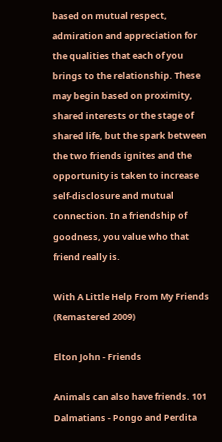based on mutual respect, admiration and appreciation for the qualities that each of you brings to the relationship. These may begin based on proximity, shared interests or the stage of shared life, but the spark between the two friends ignites and the opportunity is taken to increase self-disclosure and mutual connection. In a friendship of goodness, you value who that friend really is.

With A Little Help From My Friends (Remastered 2009)

Elton John - Friends

Animals can also have friends. 101 Dalmatians - Pongo and Perdita